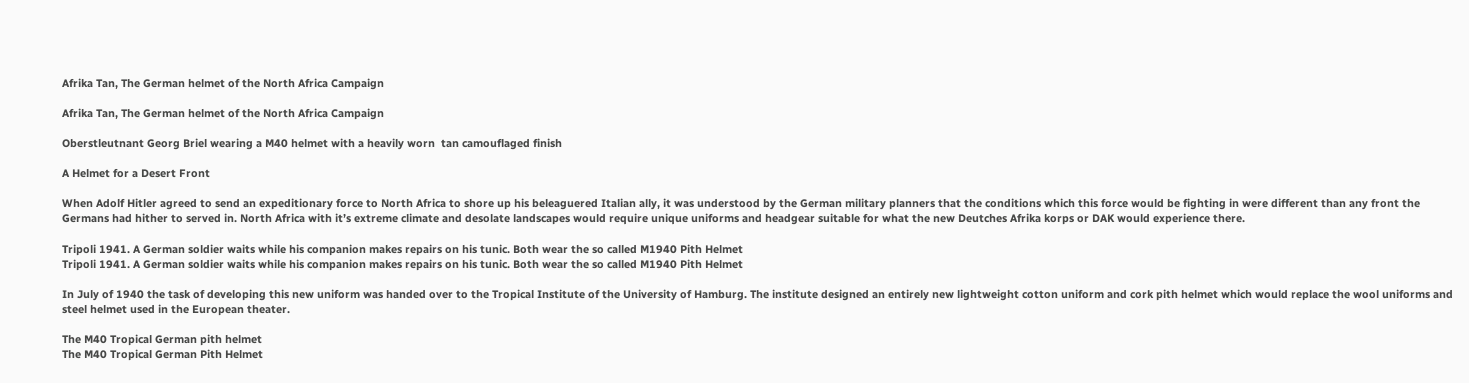Afrika Tan, The German helmet of the North Africa Campaign

Afrika Tan, The German helmet of the North Africa Campaign

Oberstleutnant Georg Briel wearing a M40 helmet with a heavily worn  tan camouflaged finish

A Helmet for a Desert Front

When Adolf Hitler agreed to send an expeditionary force to North Africa to shore up his beleaguered Italian ally, it was understood by the German military planners that the conditions which this force would be fighting in were different than any front the Germans had hither to served in. North Africa with it’s extreme climate and desolate landscapes would require unique uniforms and headgear suitable for what the new Deutches Afrika korps or DAK would experience there.

Tripoli 1941. A German soldier waits while his companion makes repairs on his tunic. Both wear the so called M1940 Pith Helmet
Tripoli 1941. A German soldier waits while his companion makes repairs on his tunic. Both wear the so called M1940 Pith Helmet

In July of 1940 the task of developing this new uniform was handed over to the Tropical Institute of the University of Hamburg. The institute designed an entirely new lightweight cotton uniform and cork pith helmet which would replace the wool uniforms and steel helmet used in the European theater.

The M40 Tropical German pith helmet
The M40 Tropical German Pith Helmet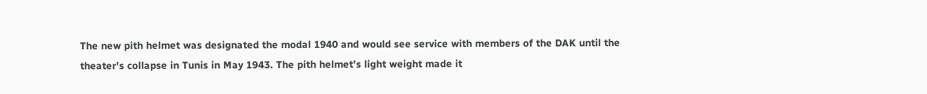The new pith helmet was designated the modal 1940 and would see service with members of the DAK until the theater’s collapse in Tunis in May 1943. The pith helmet’s light weight made it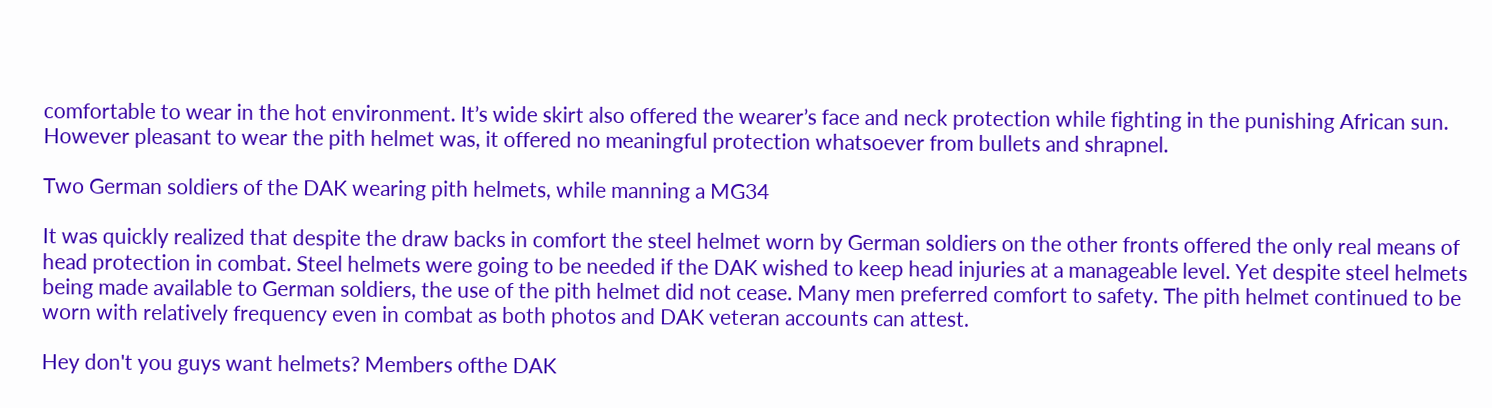comfortable to wear in the hot environment. It’s wide skirt also offered the wearer’s face and neck protection while fighting in the punishing African sun. However pleasant to wear the pith helmet was, it offered no meaningful protection whatsoever from bullets and shrapnel.

Two German soldiers of the DAK wearing pith helmets, while manning a MG34

It was quickly realized that despite the draw backs in comfort the steel helmet worn by German soldiers on the other fronts offered the only real means of head protection in combat. Steel helmets were going to be needed if the DAK wished to keep head injuries at a manageable level. Yet despite steel helmets being made available to German soldiers, the use of the pith helmet did not cease. Many men preferred comfort to safety. The pith helmet continued to be worn with relatively frequency even in combat as both photos and DAK veteran accounts can attest.

Hey don't you guys want helmets? Members ofthe DAK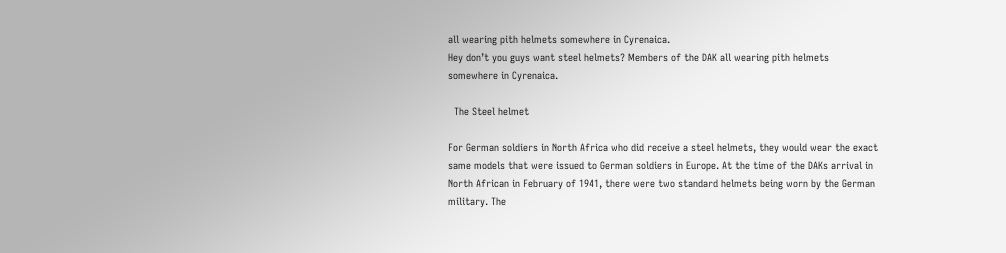all wearing pith helmets somewhere in Cyrenaica.
Hey don’t you guys want steel helmets? Members of the DAK all wearing pith helmets somewhere in Cyrenaica.

  The Steel helmet

For German soldiers in North Africa who did receive a steel helmets, they would wear the exact same models that were issued to German soldiers in Europe. At the time of the DAKs arrival in North African in February of 1941, there were two standard helmets being worn by the German military. The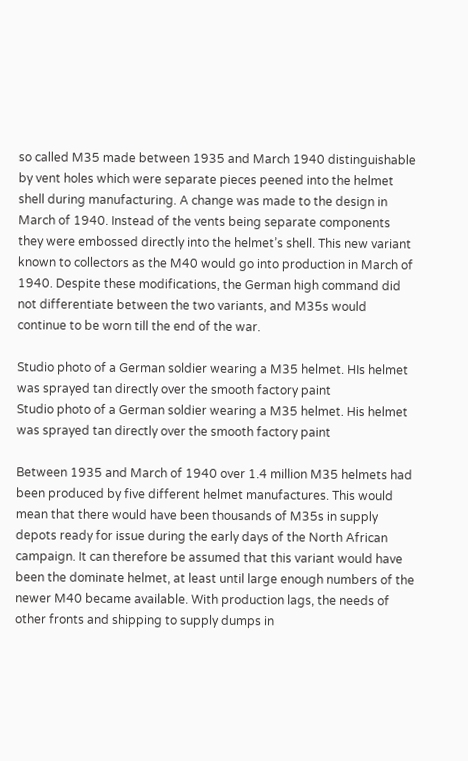so called M35 made between 1935 and March 1940 distinguishable by vent holes which were separate pieces peened into the helmet shell during manufacturing. A change was made to the design in March of 1940. Instead of the vents being separate components they were embossed directly into the helmet’s shell. This new variant known to collectors as the M40 would go into production in March of 1940. Despite these modifications, the German high command did not differentiate between the two variants, and M35s would continue to be worn till the end of the war.

Studio photo of a German soldier wearing a M35 helmet. HIs helmet was sprayed tan directly over the smooth factory paint
Studio photo of a German soldier wearing a M35 helmet. His helmet was sprayed tan directly over the smooth factory paint

Between 1935 and March of 1940 over 1.4 million M35 helmets had been produced by five different helmet manufactures. This would mean that there would have been thousands of M35s in supply depots ready for issue during the early days of the North African campaign. It can therefore be assumed that this variant would have been the dominate helmet, at least until large enough numbers of the newer M40 became available. With production lags, the needs of other fronts and shipping to supply dumps in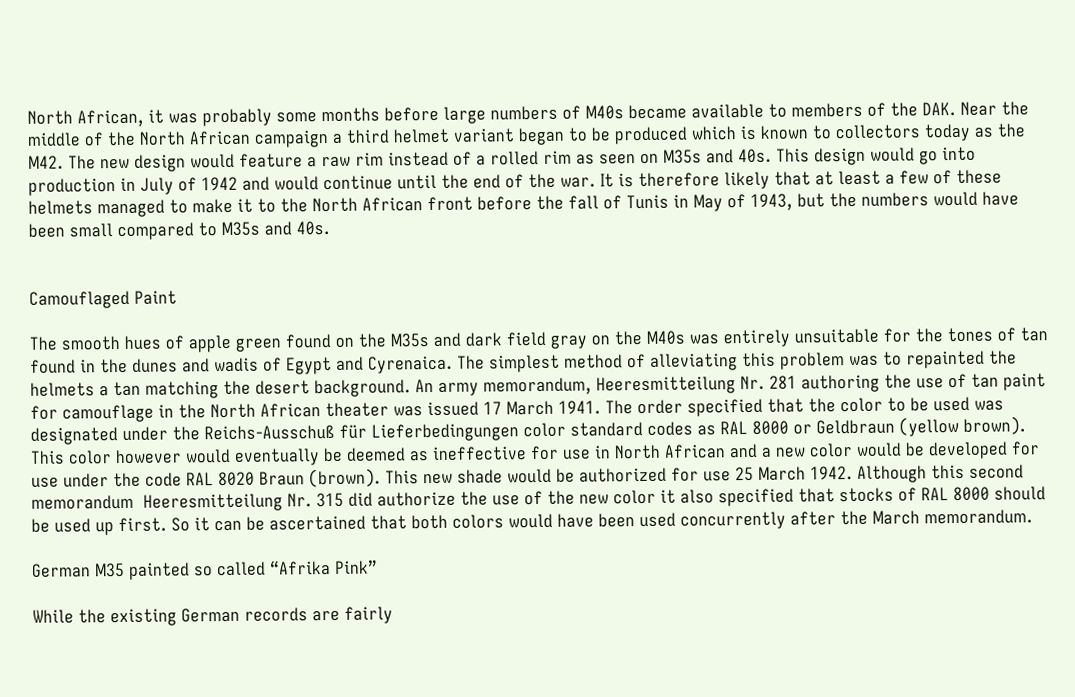North African, it was probably some months before large numbers of M40s became available to members of the DAK. Near the middle of the North African campaign a third helmet variant began to be produced which is known to collectors today as the M42. The new design would feature a raw rim instead of a rolled rim as seen on M35s and 40s. This design would go into production in July of 1942 and would continue until the end of the war. It is therefore likely that at least a few of these helmets managed to make it to the North African front before the fall of Tunis in May of 1943, but the numbers would have been small compared to M35s and 40s.


Camouflaged Paint

The smooth hues of apple green found on the M35s and dark field gray on the M40s was entirely unsuitable for the tones of tan found in the dunes and wadis of Egypt and Cyrenaica. The simplest method of alleviating this problem was to repainted the helmets a tan matching the desert background. An army memorandum, Heeresmitteilung Nr. 281 authoring the use of tan paint for camouflage in the North African theater was issued 17 March 1941. The order specified that the color to be used was designated under the Reichs-Ausschuß für Lieferbedingungen color standard codes as RAL 8000 or Geldbraun (yellow brown). This color however would eventually be deemed as ineffective for use in North African and a new color would be developed for use under the code RAL 8020 Braun (brown). This new shade would be authorized for use 25 March 1942. Although this second memorandum  Heeresmitteilung Nr. 315 did authorize the use of the new color it also specified that stocks of RAL 8000 should be used up first. So it can be ascertained that both colors would have been used concurrently after the March memorandum.

German M35 painted so called “Afrika Pink”

While the existing German records are fairly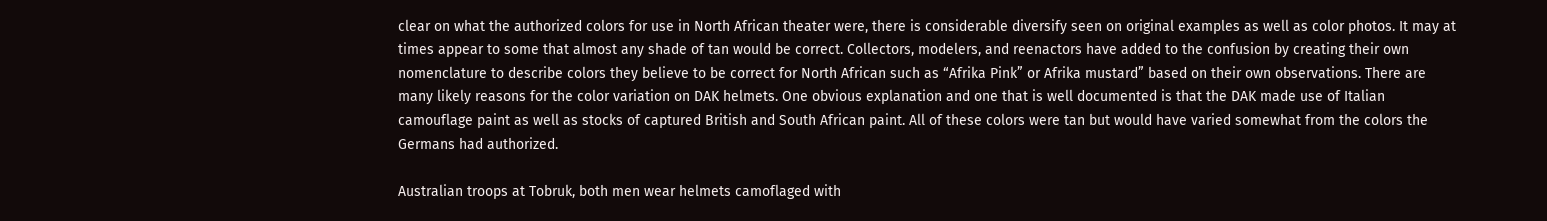clear on what the authorized colors for use in North African theater were, there is considerable diversify seen on original examples as well as color photos. It may at times appear to some that almost any shade of tan would be correct. Collectors, modelers, and reenactors have added to the confusion by creating their own nomenclature to describe colors they believe to be correct for North African such as “Afrika Pink” or Afrika mustard” based on their own observations. There are many likely reasons for the color variation on DAK helmets. One obvious explanation and one that is well documented is that the DAK made use of Italian camouflage paint as well as stocks of captured British and South African paint. All of these colors were tan but would have varied somewhat from the colors the Germans had authorized.

Australian troops at Tobruk, both men wear helmets camoflaged with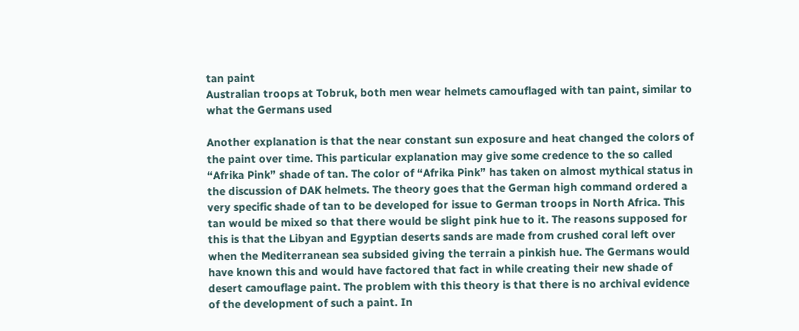tan paint
Australian troops at Tobruk, both men wear helmets camouflaged with tan paint, similar to what the Germans used

Another explanation is that the near constant sun exposure and heat changed the colors of the paint over time. This particular explanation may give some credence to the so called “Afrika Pink” shade of tan. The color of “Afrika Pink” has taken on almost mythical status in the discussion of DAK helmets. The theory goes that the German high command ordered a very specific shade of tan to be developed for issue to German troops in North Africa. This tan would be mixed so that there would be slight pink hue to it. The reasons supposed for this is that the Libyan and Egyptian deserts sands are made from crushed coral left over when the Mediterranean sea subsided giving the terrain a pinkish hue. The Germans would have known this and would have factored that fact in while creating their new shade of desert camouflage paint. The problem with this theory is that there is no archival evidence of the development of such a paint. In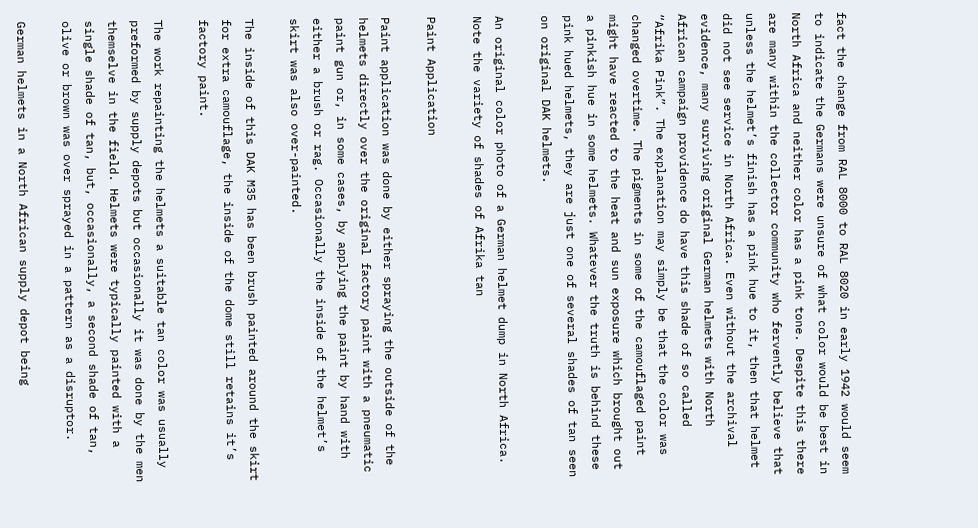fact the change from RAL 8000 to RAL 8020 in early 1942 would seem to indicate the Germans were unsure of what color would be best in North Africa and neither color has a pink tone. Despite this there are many within the collector community who fervently believe that unless the helmet’s finish has a pink hue to it, then that helmet did not see service in North Africa. Even without the archival evidence, many surviving original German helmets with North African campaign providence do have this shade of so called “Afrika Pink”. The explanation may simply be that the color was changed overtime. The pigments in some of the camouflaged paint might have reacted to the heat and sun exposure which brought out a pinkish hue in some helmets. Whatever the truth is behind these pink hued helmets, they are just one of several shades of tan seen on original DAK helmets.

An original color photo of a German helmet dump in North Africa. Note the variety of shades of Afrika tan

Paint Application

Paint application was done by either spraying the outside of the helmets directly over the original factory paint with a pneumatic paint gun or, in some cases, by applying the paint by hand with either a brush or rag. Occasionally the inside of the helmet’s skirt was also over-painted.

The inside of this DAK M35 has been brush painted around the skirt for extra camouflage, the inside of the dome still retains it’s factory paint.

The work repainting the helmets a suitable tan color was usually preformed by supply depots but occasionally it was done by the men themselve in the field. Helmets were typically painted with a single shade of tan, but, occasionally, a second shade of tan, olive or brown was over sprayed in a pattern as a disruptor.

German helmets in a North African supply depot being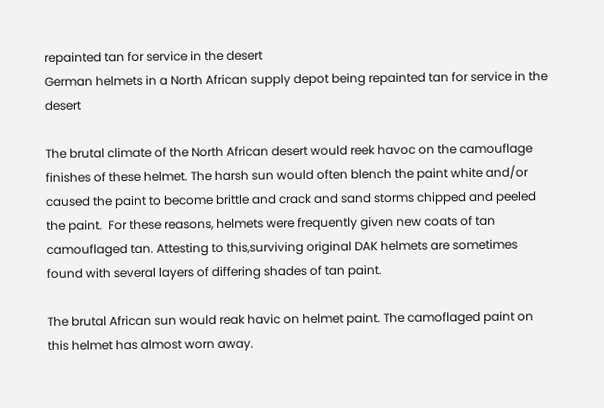repainted tan for service in the desert
German helmets in a North African supply depot being repainted tan for service in the desert

The brutal climate of the North African desert would reek havoc on the camouflage finishes of these helmet. The harsh sun would often blench the paint white and/or caused the paint to become brittle and crack and sand storms chipped and peeled the paint.  For these reasons, helmets were frequently given new coats of tan camouflaged tan. Attesting to this,surviving original DAK helmets are sometimes found with several layers of differing shades of tan paint.

The brutal African sun would reak havic on helmet paint. The camoflaged paint on this helmet has almost worn away.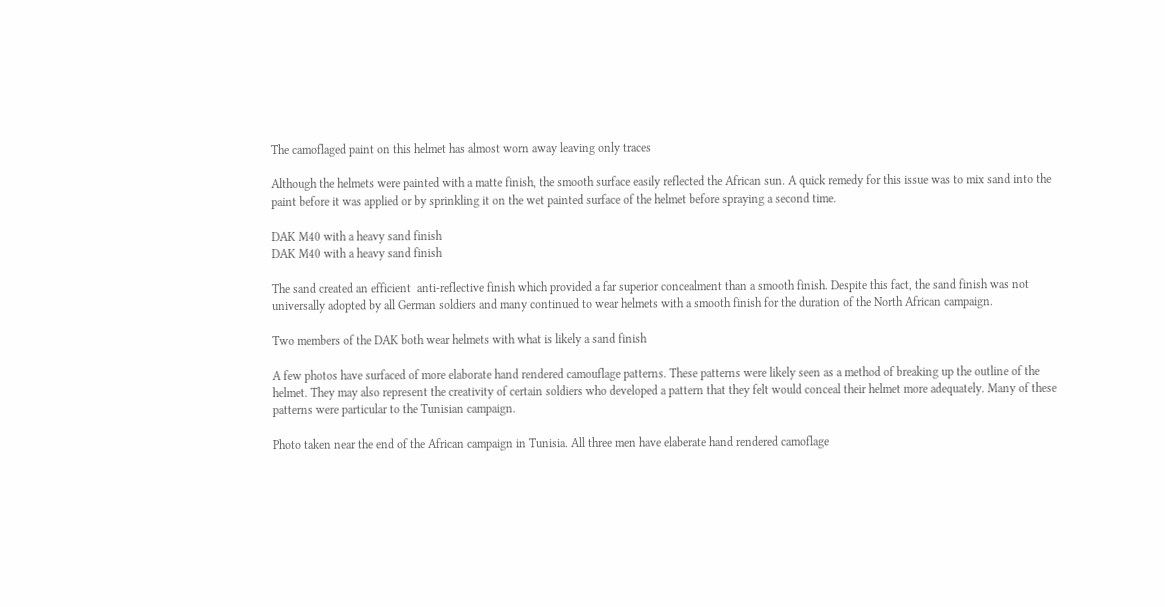The camoflaged paint on this helmet has almost worn away leaving only traces

Although the helmets were painted with a matte finish, the smooth surface easily reflected the African sun. A quick remedy for this issue was to mix sand into the paint before it was applied or by sprinkling it on the wet painted surface of the helmet before spraying a second time.

DAK M40 with a heavy sand finish
DAK M40 with a heavy sand finish

The sand created an efficient  anti-reflective finish which provided a far superior concealment than a smooth finish. Despite this fact, the sand finish was not universally adopted by all German soldiers and many continued to wear helmets with a smooth finish for the duration of the North African campaign.

Two members of the DAK both wear helmets with what is likely a sand finish

A few photos have surfaced of more elaborate hand rendered camouflage patterns. These patterns were likely seen as a method of breaking up the outline of the helmet. They may also represent the creativity of certain soldiers who developed a pattern that they felt would conceal their helmet more adequately. Many of these patterns were particular to the Tunisian campaign.

Photo taken near the end of the African campaign in Tunisia. All three men have elaberate hand rendered camoflage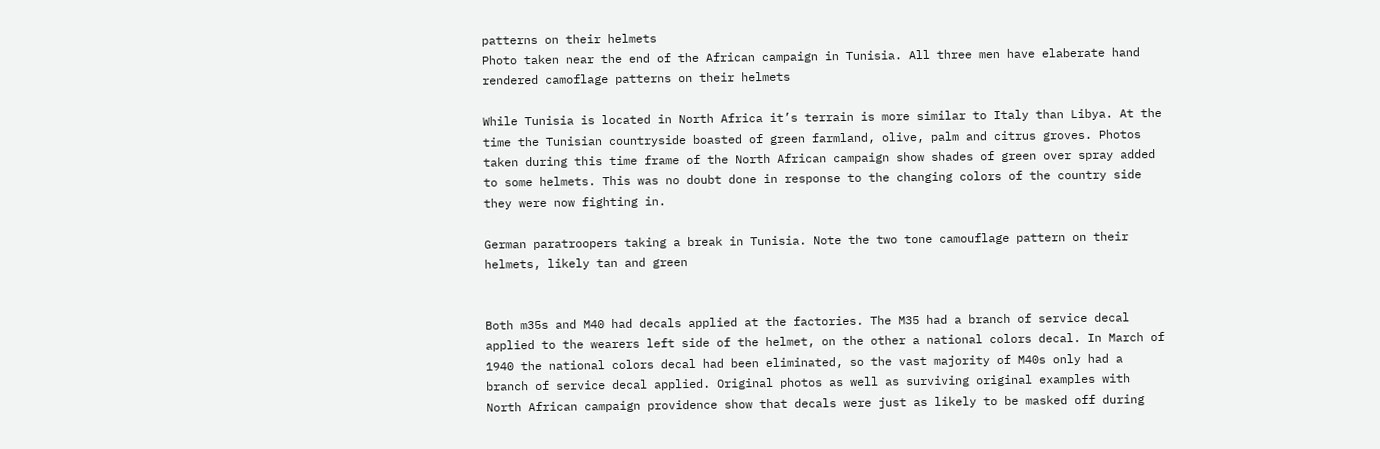patterns on their helmets
Photo taken near the end of the African campaign in Tunisia. All three men have elaberate hand rendered camoflage patterns on their helmets

While Tunisia is located in North Africa it’s terrain is more similar to Italy than Libya. At the time the Tunisian countryside boasted of green farmland, olive, palm and citrus groves. Photos taken during this time frame of the North African campaign show shades of green over spray added to some helmets. This was no doubt done in response to the changing colors of the country side they were now fighting in.

German paratroopers taking a break in Tunisia. Note the two tone camouflage pattern on their helmets, likely tan and green


Both m35s and M40 had decals applied at the factories. The M35 had a branch of service decal applied to the wearers left side of the helmet, on the other a national colors decal. In March of 1940 the national colors decal had been eliminated, so the vast majority of M40s only had a branch of service decal applied. Original photos as well as surviving original examples with North African campaign providence show that decals were just as likely to be masked off during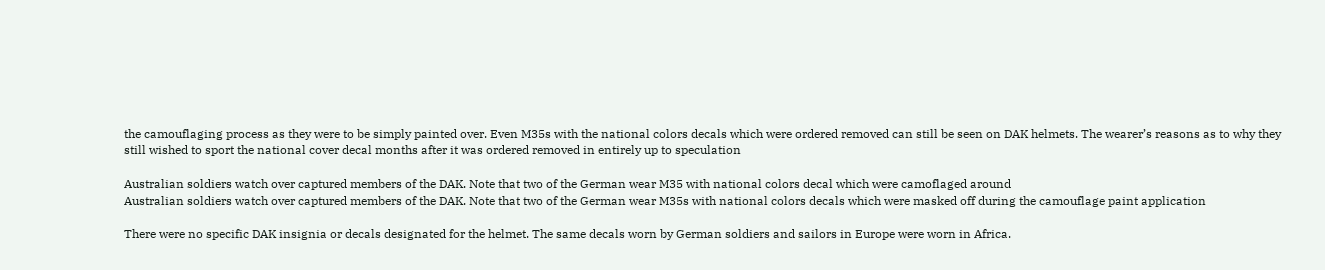the camouflaging process as they were to be simply painted over. Even M35s with the national colors decals which were ordered removed can still be seen on DAK helmets. The wearer’s reasons as to why they still wished to sport the national cover decal months after it was ordered removed in entirely up to speculation

Australian soldiers watch over captured members of the DAK. Note that two of the German wear M35 with national colors decal which were camoflaged around
Australian soldiers watch over captured members of the DAK. Note that two of the German wear M35s with national colors decals which were masked off during the camouflage paint application

There were no specific DAK insignia or decals designated for the helmet. The same decals worn by German soldiers and sailors in Europe were worn in Africa.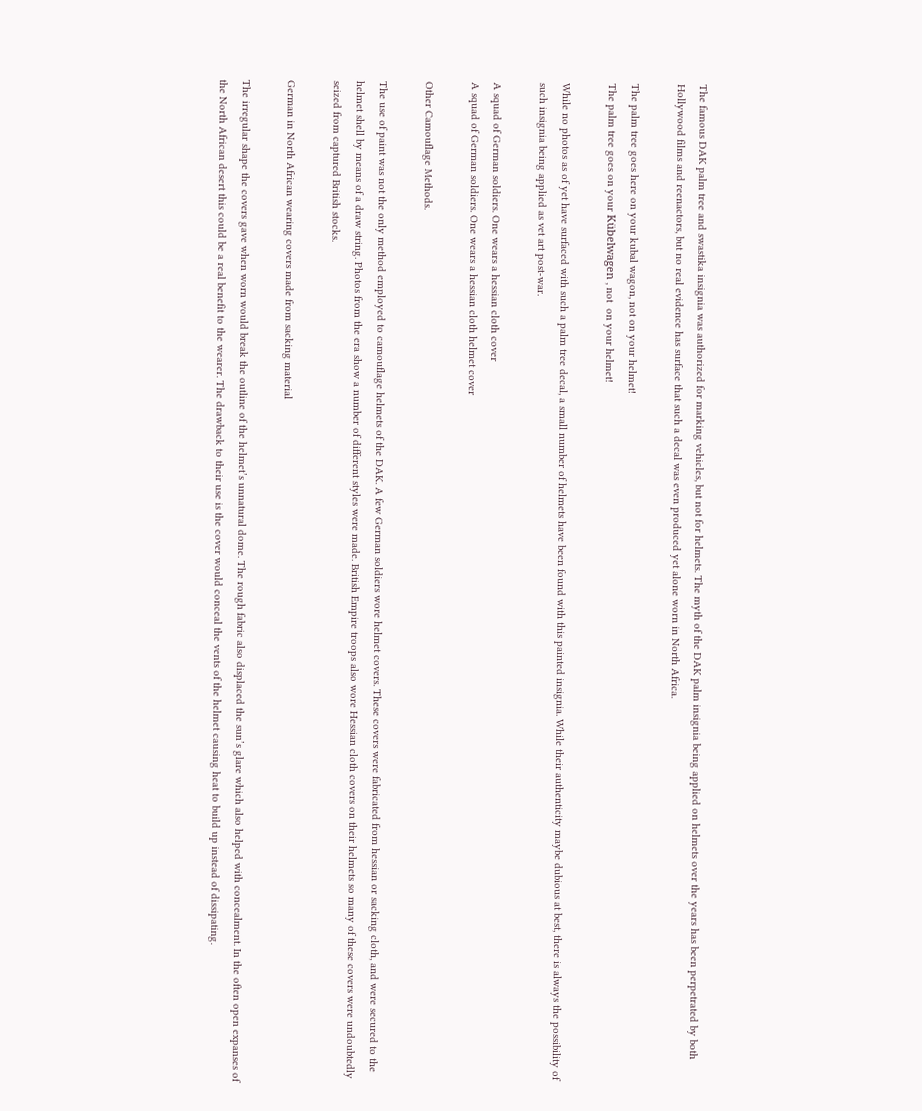The famous DAK palm tree and swastika insignia was authorized for marking vehicles, but not for helmets. The myth of the DAK palm insignia being applied on helmets over the years has been perpetrated by both Hollywood films and reenactors, but no real evidence has surface that such a decal was even produced yet alone worn in North Africa.

The palm tree goes here on your kubal wagon, not on your helmet!
The palm tree goes on your Kübelwagen , not  on your helmet!

While no photos as of yet have surfaced with such a palm tree decal, a small number of helmets have been found with this painted insignia. While their authenticity maybe dubious at best, there is always the possibility of such insignia being applied as vet art post-war.

A squad of German soldiers. One wears a hessian cloth cover
A squad of German soldiers. One wears a hessian cloth helmet cover

Other Camouflage Methods.

The use of paint was not the only method employed to camouflage helmets of the DAK. A few German soldiers wore helmet covers. These covers were fabricated from hessian or sacking cloth, and were secured to the helmet shell by means of a draw string. Photos from the era show a number of different styles were made. British Empire troops also wore Hessian cloth covers on their helmets so many of these covers were undoubtedly seized from captured British stocks.

German in North African wearing covers made from sacking material

The irregular shape the covers gave when worn would break the outline of the helmet’s unnatural dome. The rough fabric also displaced the sun’s glare which also helped with concealment. In the often open expanses of the North African desert this could be a real benefit to the wearer. The drawback to their use is the cover would conceal the vents of the helmet causing heat to build up instead of dissipating.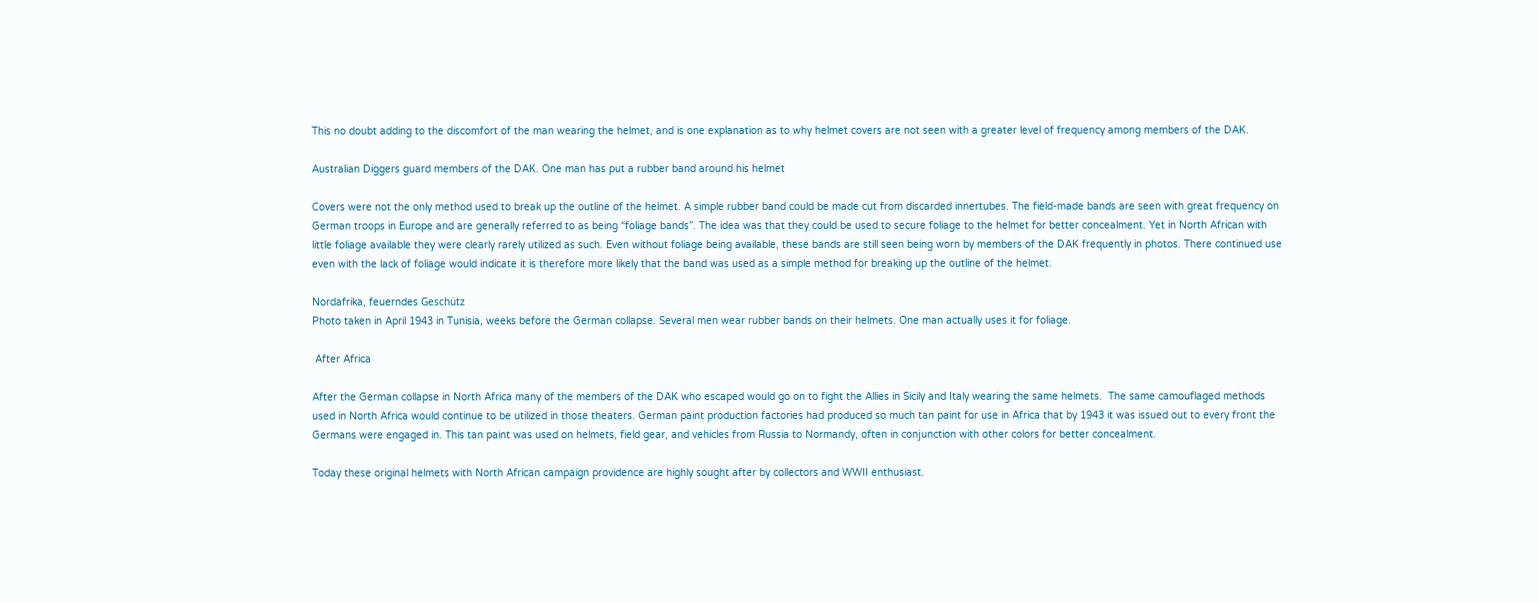This no doubt adding to the discomfort of the man wearing the helmet, and is one explanation as to why helmet covers are not seen with a greater level of frequency among members of the DAK.

Australian Diggers guard members of the DAK. One man has put a rubber band around his helmet

Covers were not the only method used to break up the outline of the helmet. A simple rubber band could be made cut from discarded innertubes. The field-made bands are seen with great frequency on German troops in Europe and are generally referred to as being “foliage bands”. The idea was that they could be used to secure foliage to the helmet for better concealment. Yet in North African with little foliage available they were clearly rarely utilized as such. Even without foliage being available, these bands are still seen being worn by members of the DAK frequently in photos. There continued use even with the lack of foliage would indicate it is therefore more likely that the band was used as a simple method for breaking up the outline of the helmet.

Nordafrika, feuerndes Geschütz
Photo taken in April 1943 in Tunisia, weeks before the German collapse. Several men wear rubber bands on their helmets. One man actually uses it for foliage.

 After Africa

After the German collapse in North Africa many of the members of the DAK who escaped would go on to fight the Allies in Sicily and Italy wearing the same helmets.  The same camouflaged methods used in North Africa would continue to be utilized in those theaters. German paint production factories had produced so much tan paint for use in Africa that by 1943 it was issued out to every front the Germans were engaged in. This tan paint was used on helmets, field gear, and vehicles from Russia to Normandy, often in conjunction with other colors for better concealment.

Today these original helmets with North African campaign providence are highly sought after by collectors and WWII enthusiast.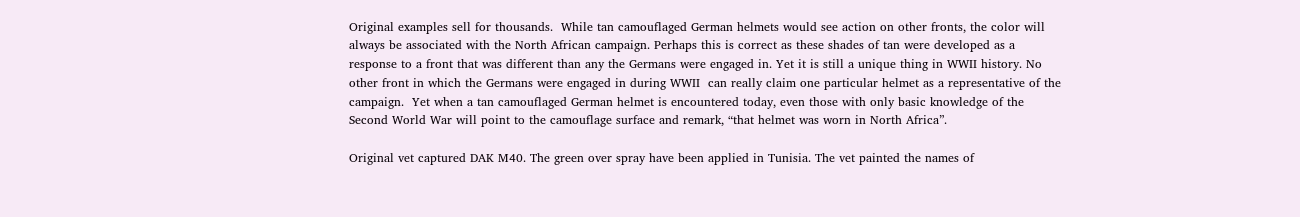Original examples sell for thousands.  While tan camouflaged German helmets would see action on other fronts, the color will always be associated with the North African campaign. Perhaps this is correct as these shades of tan were developed as a response to a front that was different than any the Germans were engaged in. Yet it is still a unique thing in WWII history. No other front in which the Germans were engaged in during WWII  can really claim one particular helmet as a representative of the campaign.  Yet when a tan camouflaged German helmet is encountered today, even those with only basic knowledge of the Second World War will point to the camouflage surface and remark, “that helmet was worn in North Africa”.

Original vet captured DAK M40. The green over spray have been applied in Tunisia. The vet painted the names of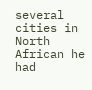several cities in North African he had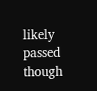likely passed though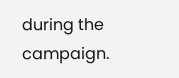during the campaign.